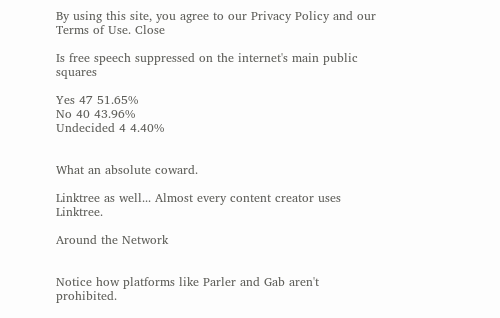By using this site, you agree to our Privacy Policy and our Terms of Use. Close

Is free speech suppressed on the internet's main public squares

Yes 47 51.65%
No 40 43.96%
Undecided 4 4.40%


What an absolute coward.

Linktree as well... Almost every content creator uses Linktree.

Around the Network


Notice how platforms like Parler and Gab aren't prohibited.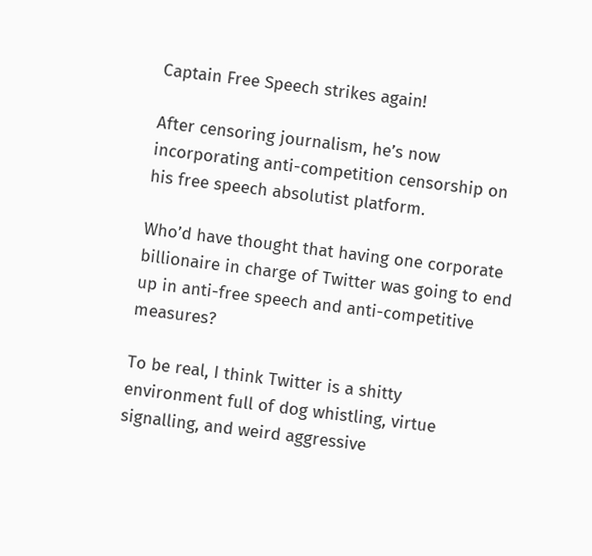Captain Free Speech strikes again!

After censoring journalism, he’s now incorporating anti-competition censorship on his free speech absolutist platform.

Who’d have thought that having one corporate billionaire in charge of Twitter was going to end up in anti-free speech and anti-competitive measures?

To be real, I think Twitter is a shitty environment full of dog whistling, virtue signalling, and weird aggressive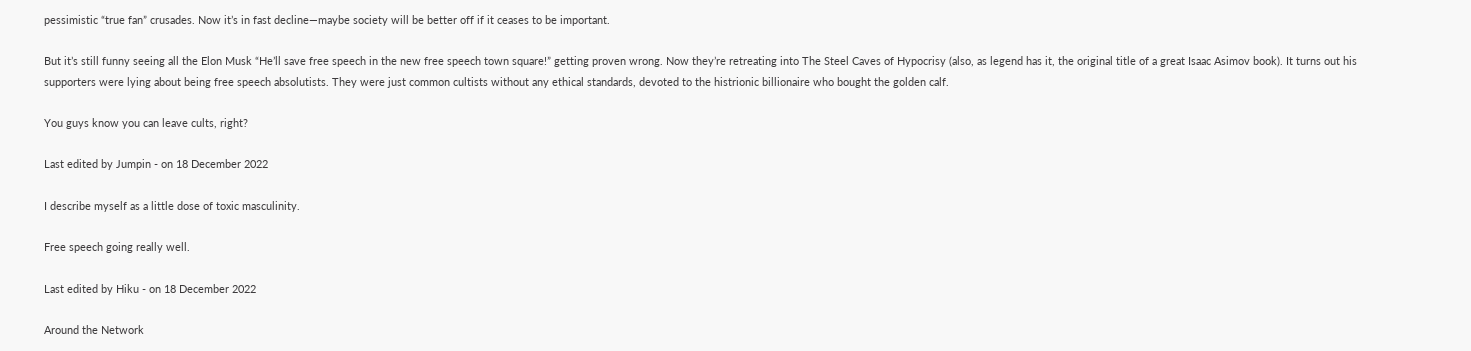pessimistic “true fan” crusades. Now it’s in fast decline—maybe society will be better off if it ceases to be important.

But it’s still funny seeing all the Elon Musk “He’ll save free speech in the new free speech town square!” getting proven wrong. Now they’re retreating into The Steel Caves of Hypocrisy (also, as legend has it, the original title of a great Isaac Asimov book). It turns out his supporters were lying about being free speech absolutists. They were just common cultists without any ethical standards, devoted to the histrionic billionaire who bought the golden calf.

You guys know you can leave cults, right?

Last edited by Jumpin - on 18 December 2022

I describe myself as a little dose of toxic masculinity.

Free speech going really well.

Last edited by Hiku - on 18 December 2022

Around the Network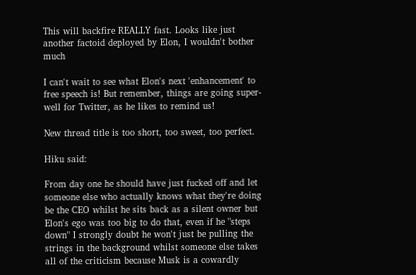This will backfire REALLY fast. Looks like just another factoid deployed by Elon, I wouldn't bother much

I can't wait to see what Elon's next 'enhancement' to free speech is! But remember, things are going super-well for Twitter, as he likes to remind us!

New thread title is too short, too sweet, too perfect.

Hiku said:

From day one he should have just fucked off and let someone else who actually knows what they're doing be the CEO whilst he sits back as a silent owner but Elon's ego was too big to do that, even if he "steps down" I strongly doubt he won't just be pulling the strings in the background whilst someone else takes all of the criticism because Musk is a cowardly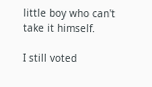little boy who can't take it himself.

I still voted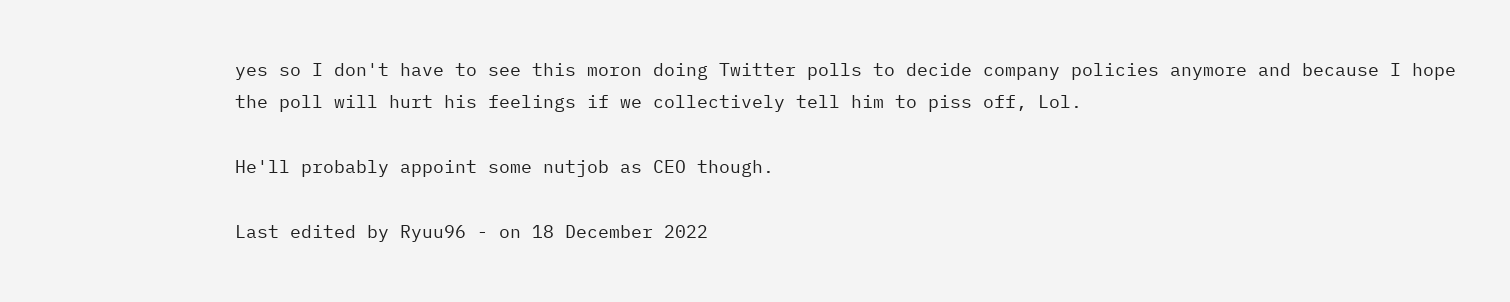yes so I don't have to see this moron doing Twitter polls to decide company policies anymore and because I hope the poll will hurt his feelings if we collectively tell him to piss off, Lol.

He'll probably appoint some nutjob as CEO though.

Last edited by Ryuu96 - on 18 December 2022